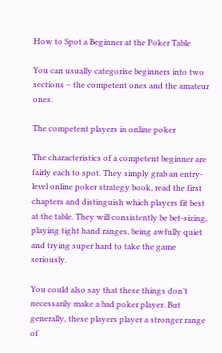How to Spot a Beginner at the Poker Table

You can usually categorise beginners into two sections – the competent ones and the amateur ones.

The competent players in online poker

The characteristics of a competent beginner are fairly each to spot. They simply grab an entry-level online poker strategy book, read the first chapters and distinguish which players fit best at the table. They will consistently be bet-sizing, playing tight hand ranges, being awfully quiet and trying super hard to take the game seriously.

You could also say that these things don’t necessarily make a bad poker player. But generally, these players player a stronger range of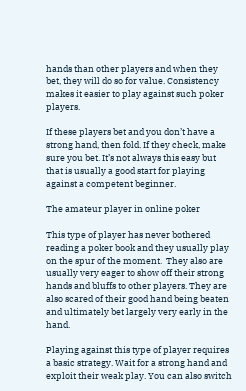hands than other players and when they bet, they will do so for value. Consistency makes it easier to play against such poker players.

If these players bet and you don’t have a strong hand, then fold. If they check, make sure you bet. It’s not always this easy but that is usually a good start for playing against a competent beginner.

The amateur player in online poker

This type of player has never bothered reading a poker book and they usually play on the spur of the moment.  They also are usually very eager to show off their strong hands and bluffs to other players. They are also scared of their good hand being beaten and ultimately bet largely very early in the hand.

Playing against this type of player requires a basic strategy. Wait for a strong hand and exploit their weak play. You can also switch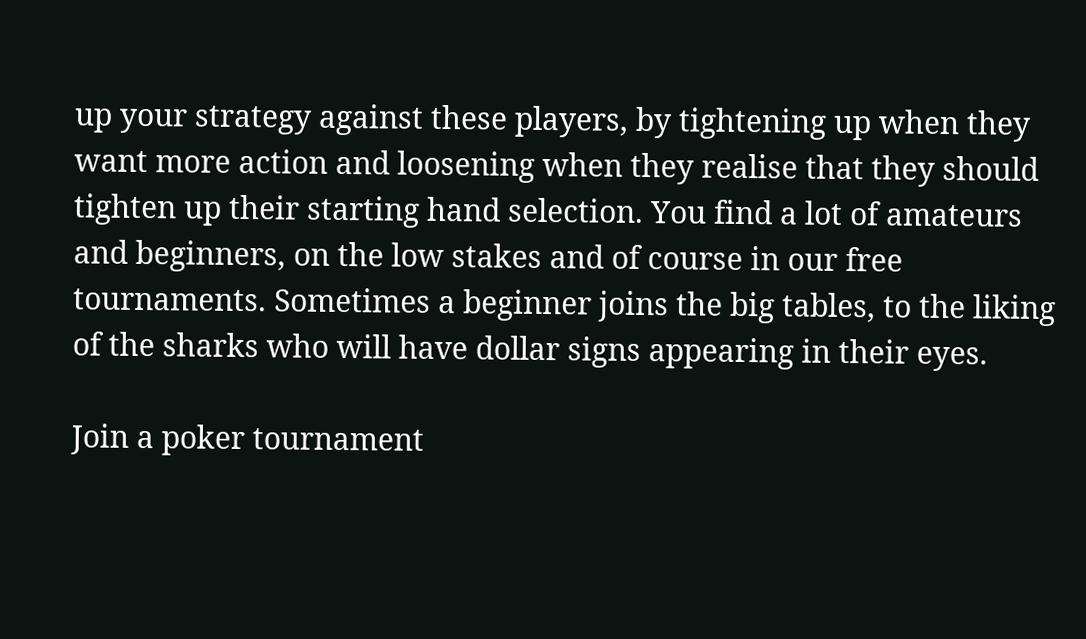up your strategy against these players, by tightening up when they want more action and loosening when they realise that they should tighten up their starting hand selection. You find a lot of amateurs and beginners, on the low stakes and of course in our free tournaments. Sometimes a beginner joins the big tables, to the liking of the sharks who will have dollar signs appearing in their eyes.

Join a poker tournament